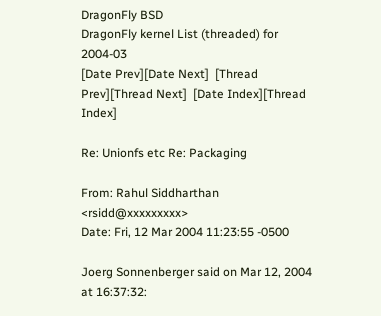DragonFly BSD
DragonFly kernel List (threaded) for 2004-03
[Date Prev][Date Next]  [Thread Prev][Thread Next]  [Date Index][Thread Index]

Re: Unionfs etc Re: Packaging

From: Rahul Siddharthan <rsidd@xxxxxxxxx>
Date: Fri, 12 Mar 2004 11:23:55 -0500

Joerg Sonnenberger said on Mar 12, 2004 at 16:37:32: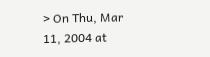> On Thu, Mar 11, 2004 at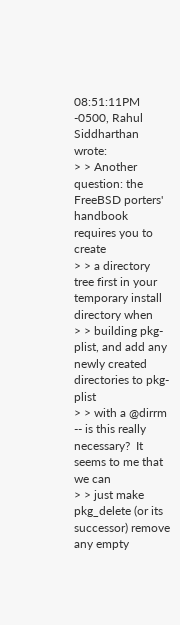08:51:11PM -0500, Rahul Siddharthan wrote:
> > Another question: the FreeBSD porters' handbook requires you to create
> > a directory tree first in your temporary install directory when
> > building pkg-plist, and add any newly created directories to pkg-plist
> > with a @dirrm -- is this really necessary?  It seems to me that we can
> > just make pkg_delete (or its successor) remove any empty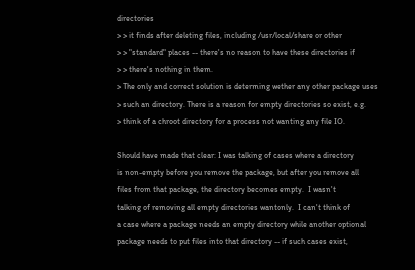directories
> > it finds after deleting files, including /usr/local/share or other
> > "standard" places -- there's no reason to have these directories if
> > there's nothing in them.
> The only and correct solution is determing wether any other package uses
> such an directory. There is a reason for empty directories so exist, e.g.
> think of a chroot directory for a process not wanting any file IO.

Should have made that clear: I was talking of cases where a directory
is non-empty before you remove the package, but after you remove all
files from that package, the directory becomes empty.  I wasn't
talking of removing all empty directories wantonly.  I can't think of
a case where a package needs an empty directory while another optional
package needs to put files into that directory -- if such cases exist,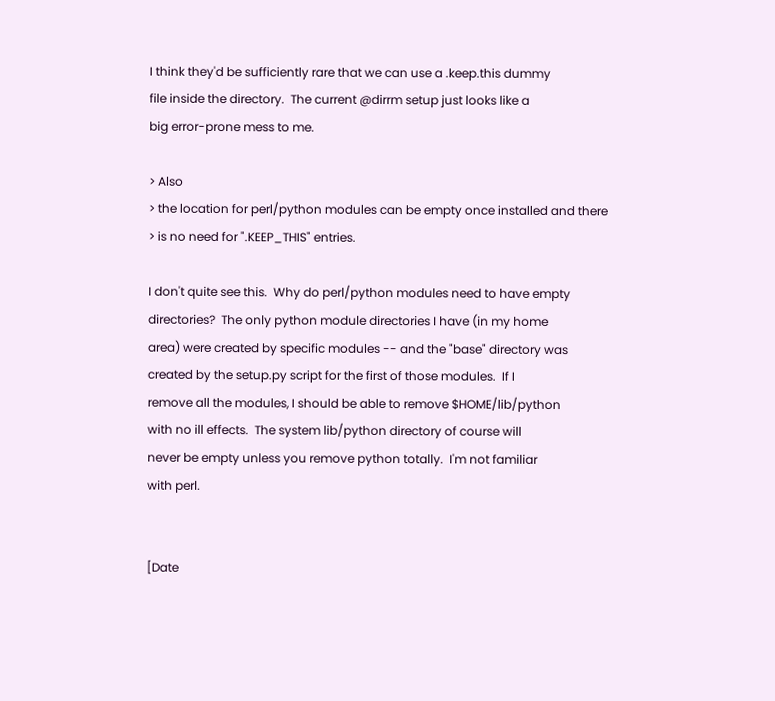I think they'd be sufficiently rare that we can use a .keep.this dummy
file inside the directory.  The current @dirrm setup just looks like a
big error-prone mess to me.

> Also
> the location for perl/python modules can be empty once installed and there
> is no need for ".KEEP_THIS" entries.

I don't quite see this.  Why do perl/python modules need to have empty
directories?  The only python module directories I have (in my home
area) were created by specific modules -- and the "base" directory was
created by the setup.py script for the first of those modules.  If I
remove all the modules, I should be able to remove $HOME/lib/python
with no ill effects.  The system lib/python directory of course will
never be empty unless you remove python totally.  I'm not familiar
with perl.


[Date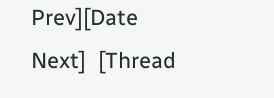Prev][Date Next]  [Thread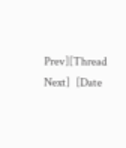Prev][Thread Next]  [Date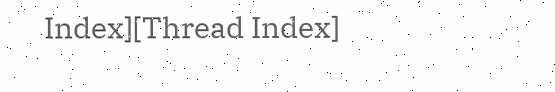Index][Thread Index]